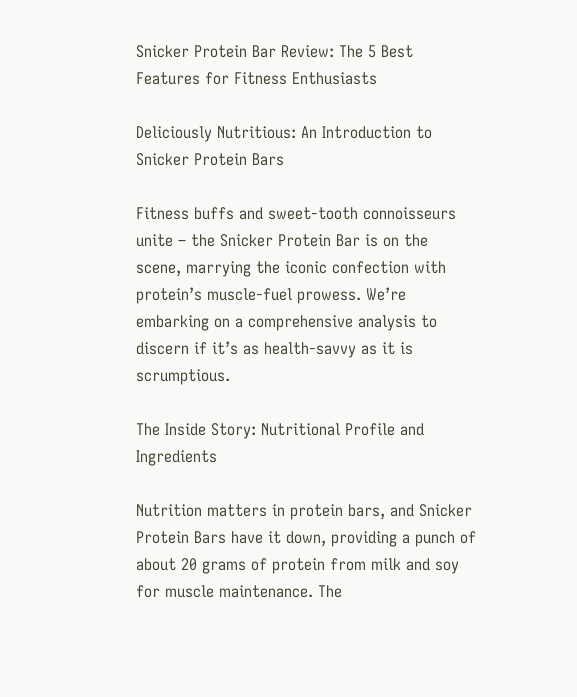Snicker Protein Bar Review: The 5 Best Features for Fitness Enthusiasts

Deliciously Nutritious: An Introduction to Snicker Protein Bars

Fitness buffs and sweet-tooth connoisseurs unite – the Snicker Protein Bar is on the scene, marrying the iconic confection with protein’s muscle-fuel prowess. We’re embarking on a comprehensive analysis to discern if it’s as health-savvy as it is scrumptious.

The Inside Story: Nutritional Profile and Ingredients

Nutrition matters in protein bars, and Snicker Protein Bars have it down, providing a punch of about 20 grams of protein from milk and soy for muscle maintenance. The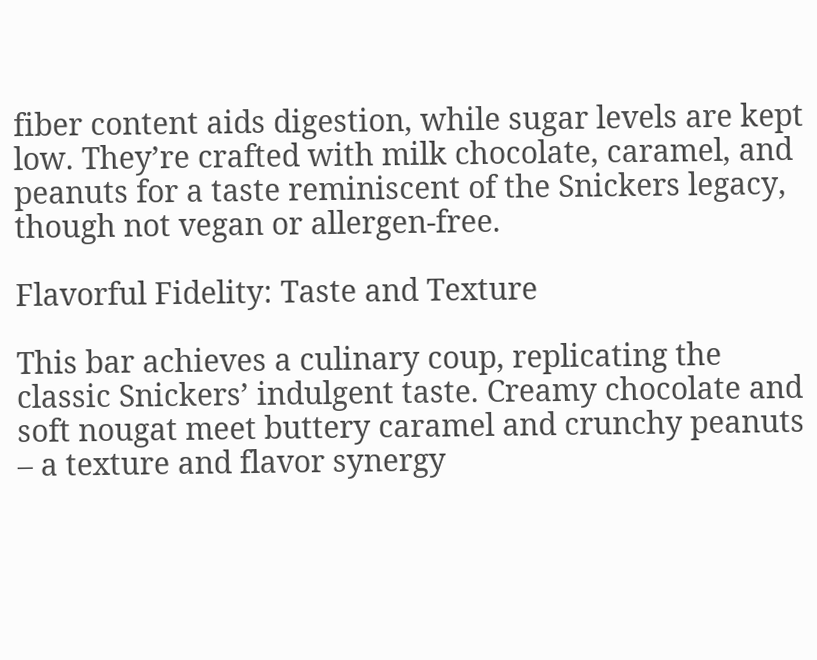fiber content aids digestion, while sugar levels are kept low. They’re crafted with milk chocolate, caramel, and peanuts for a taste reminiscent of the Snickers legacy, though not vegan or allergen-free.

Flavorful Fidelity: Taste and Texture

This bar achieves a culinary coup, replicating the classic Snickers’ indulgent taste. Creamy chocolate and soft nougat meet buttery caramel and crunchy peanuts – a texture and flavor synergy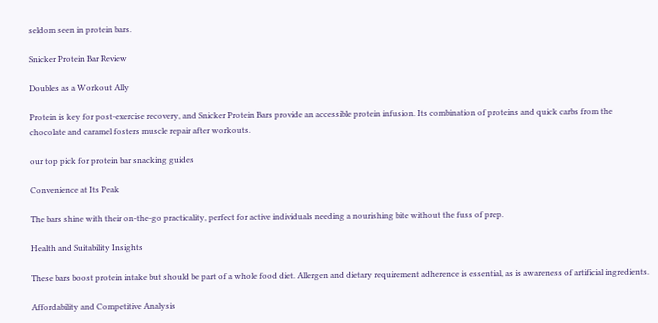seldom seen in protein bars.

Snicker Protein Bar Review

Doubles as a Workout Ally

Protein is key for post-exercise recovery, and Snicker Protein Bars provide an accessible protein infusion. Its combination of proteins and quick carbs from the chocolate and caramel fosters muscle repair after workouts.

our top pick for protein bar snacking guides

Convenience at Its Peak

The bars shine with their on-the-go practicality, perfect for active individuals needing a nourishing bite without the fuss of prep.

Health and Suitability Insights

These bars boost protein intake but should be part of a whole food diet. Allergen and dietary requirement adherence is essential, as is awareness of artificial ingredients.

Affordability and Competitive Analysis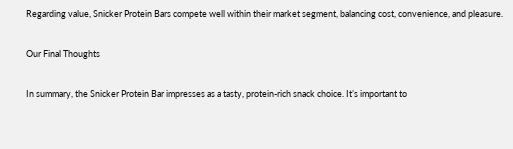Regarding value, Snicker Protein Bars compete well within their market segment, balancing cost, convenience, and pleasure.

Our Final Thoughts

In summary, the Snicker Protein Bar impresses as a tasty, protein-rich snack choice. It’s important to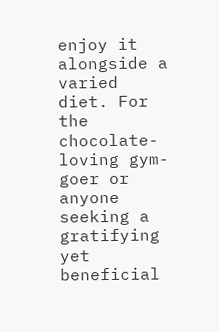enjoy it alongside a varied diet. For the chocolate-loving gym-goer or anyone seeking a gratifying yet beneficial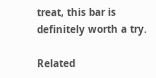treat, this bar is definitely worth a try.

Related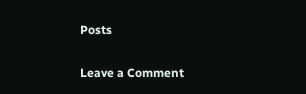Posts

Leave a Comment